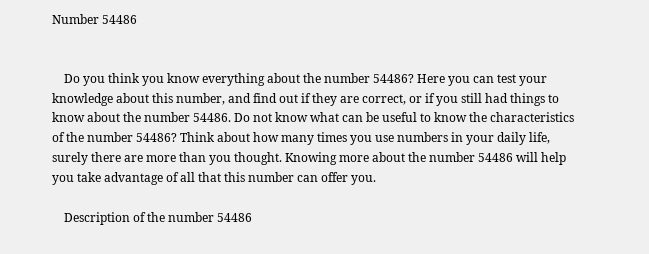Number 54486


    Do you think you know everything about the number 54486? Here you can test your knowledge about this number, and find out if they are correct, or if you still had things to know about the number 54486. Do not know what can be useful to know the characteristics of the number 54486? Think about how many times you use numbers in your daily life, surely there are more than you thought. Knowing more about the number 54486 will help you take advantage of all that this number can offer you.

    Description of the number 54486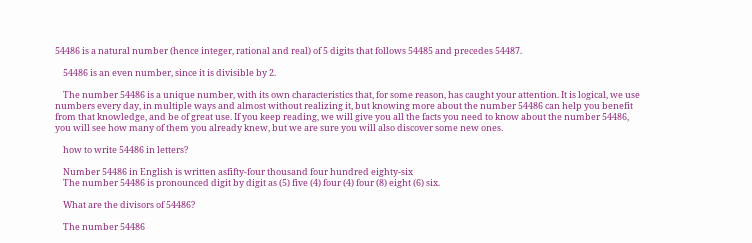54486 is a natural number (hence integer, rational and real) of 5 digits that follows 54485 and precedes 54487.

    54486 is an even number, since it is divisible by 2.

    The number 54486 is a unique number, with its own characteristics that, for some reason, has caught your attention. It is logical, we use numbers every day, in multiple ways and almost without realizing it, but knowing more about the number 54486 can help you benefit from that knowledge, and be of great use. If you keep reading, we will give you all the facts you need to know about the number 54486, you will see how many of them you already knew, but we are sure you will also discover some new ones.

    how to write 54486 in letters?

    Number 54486 in English is written asfifty-four thousand four hundred eighty-six
    The number 54486 is pronounced digit by digit as (5) five (4) four (4) four (8) eight (6) six.

    What are the divisors of 54486?

    The number 54486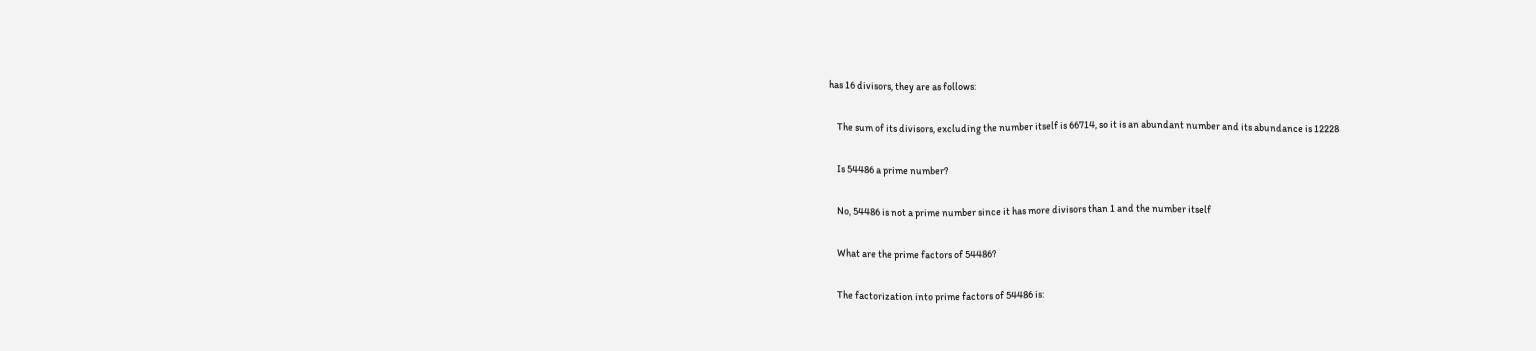has 16 divisors, they are as follows:

    The sum of its divisors, excluding the number itself is 66714, so it is an abundant number and its abundance is 12228

    Is 54486 a prime number?

    No, 54486 is not a prime number since it has more divisors than 1 and the number itself

    What are the prime factors of 54486?

    The factorization into prime factors of 54486 is: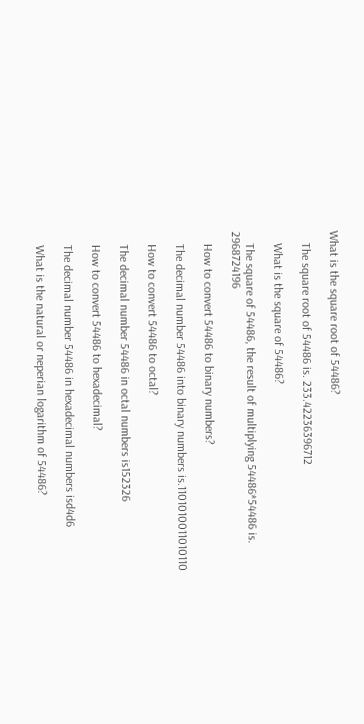What is the square root of 54486?

    The square root of 54486 is. 233.42236396712

    What is the square of 54486?

    The square of 54486, the result of multiplying 54486*54486 is. 2968724196

    How to convert 54486 to binary numbers?

    The decimal number 54486 into binary numbers is.1101010011010110

    How to convert 54486 to octal?

    The decimal number 54486 in octal numbers is152326

    How to convert 54486 to hexadecimal?

    The decimal number 54486 in hexadecimal numbers isd4d6

    What is the natural or neperian logarithm of 54486?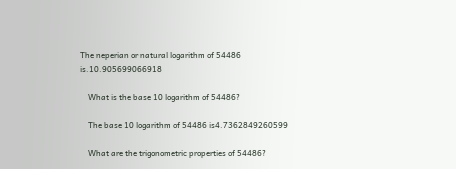The neperian or natural logarithm of 54486 is.10.905699066918

    What is the base 10 logarithm of 54486?

    The base 10 logarithm of 54486 is4.7362849260599

    What are the trigonometric properties of 54486?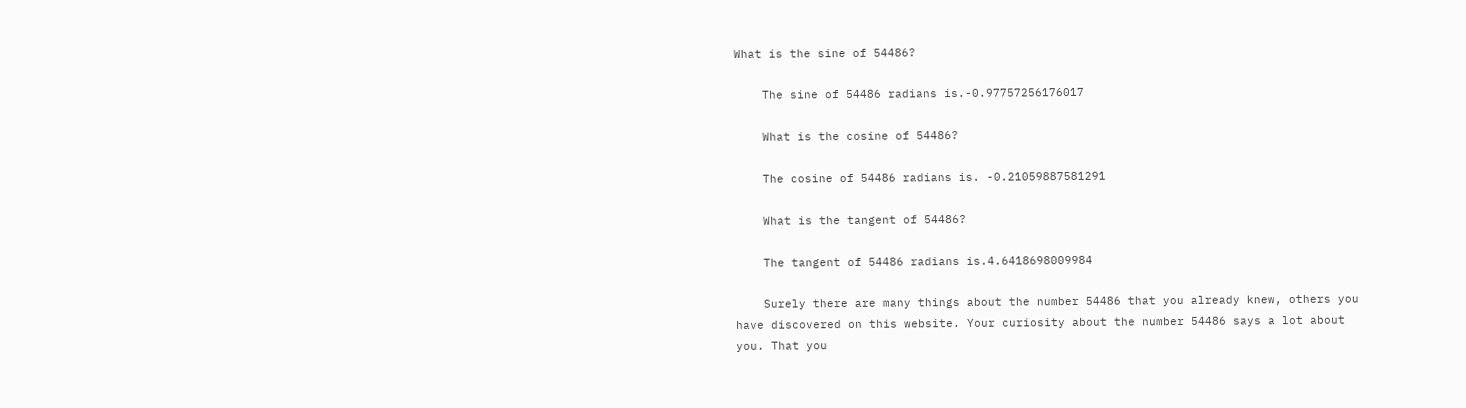What is the sine of 54486?

    The sine of 54486 radians is.-0.97757256176017

    What is the cosine of 54486?

    The cosine of 54486 radians is. -0.21059887581291

    What is the tangent of 54486?

    The tangent of 54486 radians is.4.6418698009984

    Surely there are many things about the number 54486 that you already knew, others you have discovered on this website. Your curiosity about the number 54486 says a lot about you. That you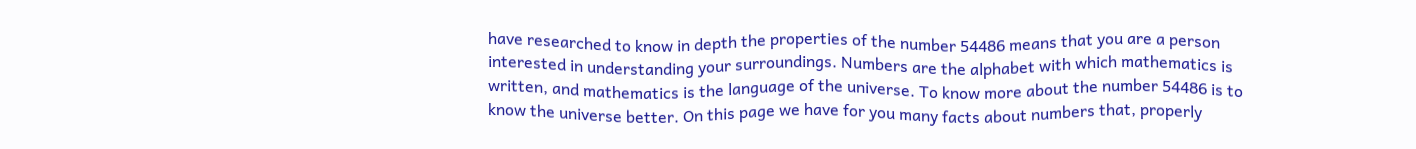have researched to know in depth the properties of the number 54486 means that you are a person interested in understanding your surroundings. Numbers are the alphabet with which mathematics is written, and mathematics is the language of the universe. To know more about the number 54486 is to know the universe better. On this page we have for you many facts about numbers that, properly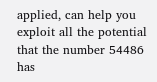applied, can help you exploit all the potential that the number 54486 has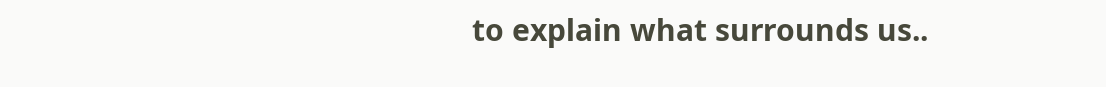to explain what surrounds us..